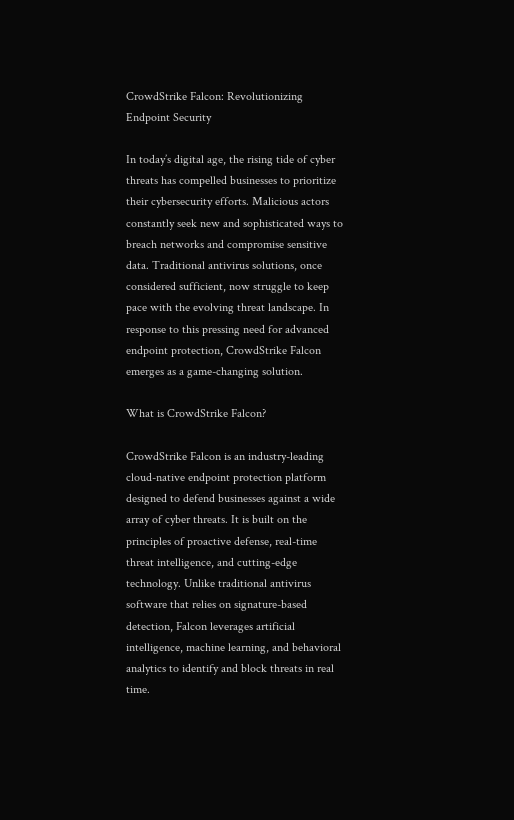CrowdStrike Falcon: Revolutionizing Endpoint Security

In today’s digital age, the rising tide of cyber threats has compelled businesses to prioritize their cybersecurity efforts. Malicious actors constantly seek new and sophisticated ways to breach networks and compromise sensitive data. Traditional antivirus solutions, once considered sufficient, now struggle to keep pace with the evolving threat landscape. In response to this pressing need for advanced endpoint protection, CrowdStrike Falcon emerges as a game-changing solution.

What is CrowdStrike Falcon?

CrowdStrike Falcon is an industry-leading cloud-native endpoint protection platform designed to defend businesses against a wide array of cyber threats. It is built on the principles of proactive defense, real-time threat intelligence, and cutting-edge technology. Unlike traditional antivirus software that relies on signature-based detection, Falcon leverages artificial intelligence, machine learning, and behavioral analytics to identify and block threats in real time.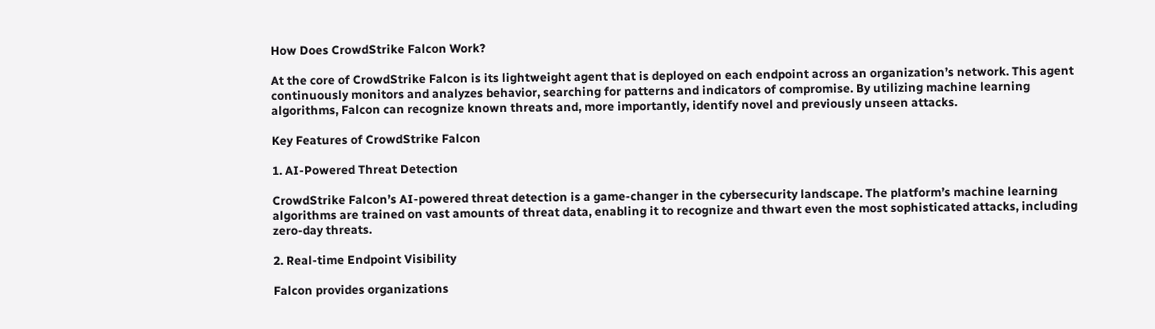How Does CrowdStrike Falcon Work?

At the core of CrowdStrike Falcon is its lightweight agent that is deployed on each endpoint across an organization’s network. This agent continuously monitors and analyzes behavior, searching for patterns and indicators of compromise. By utilizing machine learning algorithms, Falcon can recognize known threats and, more importantly, identify novel and previously unseen attacks.

Key Features of CrowdStrike Falcon

1. AI-Powered Threat Detection

CrowdStrike Falcon’s AI-powered threat detection is a game-changer in the cybersecurity landscape. The platform’s machine learning algorithms are trained on vast amounts of threat data, enabling it to recognize and thwart even the most sophisticated attacks, including zero-day threats.

2. Real-time Endpoint Visibility

Falcon provides organizations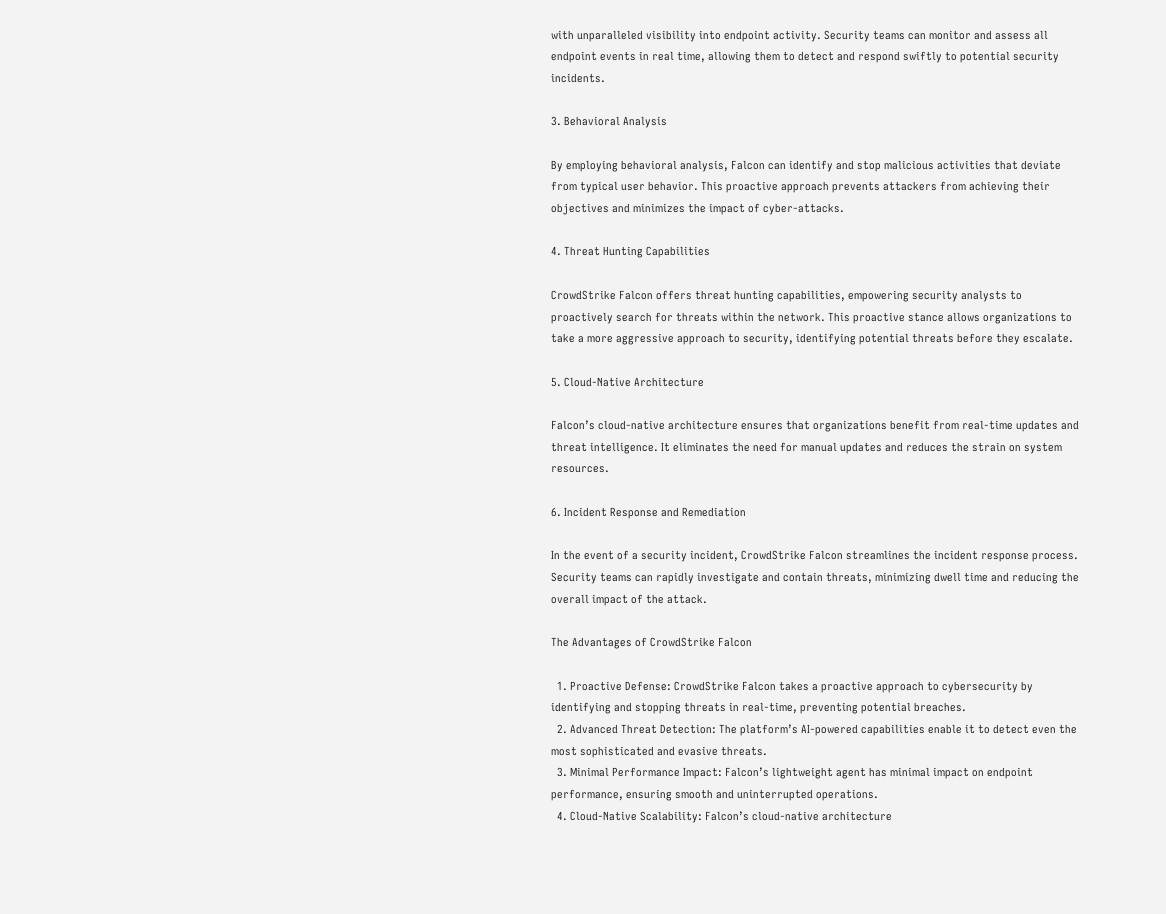with unparalleled visibility into endpoint activity. Security teams can monitor and assess all endpoint events in real time, allowing them to detect and respond swiftly to potential security incidents.

3. Behavioral Analysis

By employing behavioral analysis, Falcon can identify and stop malicious activities that deviate from typical user behavior. This proactive approach prevents attackers from achieving their objectives and minimizes the impact of cyber-attacks.

4. Threat Hunting Capabilities

CrowdStrike Falcon offers threat hunting capabilities, empowering security analysts to proactively search for threats within the network. This proactive stance allows organizations to take a more aggressive approach to security, identifying potential threats before they escalate.

5. Cloud-Native Architecture

Falcon’s cloud-native architecture ensures that organizations benefit from real-time updates and threat intelligence. It eliminates the need for manual updates and reduces the strain on system resources.

6. Incident Response and Remediation

In the event of a security incident, CrowdStrike Falcon streamlines the incident response process. Security teams can rapidly investigate and contain threats, minimizing dwell time and reducing the overall impact of the attack.

The Advantages of CrowdStrike Falcon

  1. Proactive Defense: CrowdStrike Falcon takes a proactive approach to cybersecurity by identifying and stopping threats in real-time, preventing potential breaches.
  2. Advanced Threat Detection: The platform’s AI-powered capabilities enable it to detect even the most sophisticated and evasive threats.
  3. Minimal Performance Impact: Falcon’s lightweight agent has minimal impact on endpoint performance, ensuring smooth and uninterrupted operations.
  4. Cloud-Native Scalability: Falcon’s cloud-native architecture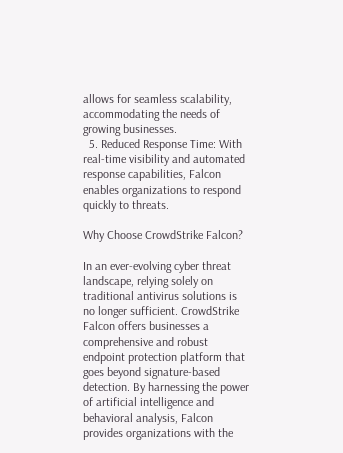allows for seamless scalability, accommodating the needs of growing businesses.
  5. Reduced Response Time: With real-time visibility and automated response capabilities, Falcon enables organizations to respond quickly to threats.

Why Choose CrowdStrike Falcon?

In an ever-evolving cyber threat landscape, relying solely on traditional antivirus solutions is no longer sufficient. CrowdStrike Falcon offers businesses a comprehensive and robust endpoint protection platform that goes beyond signature-based detection. By harnessing the power of artificial intelligence and behavioral analysis, Falcon provides organizations with the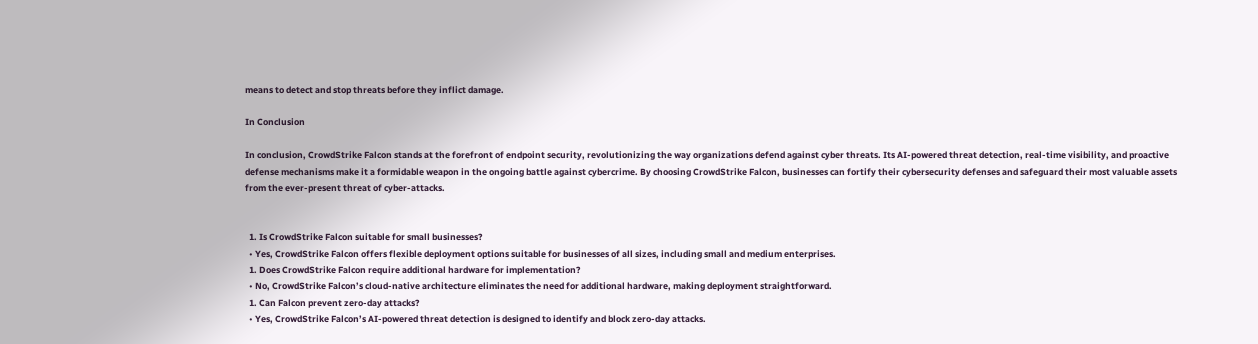means to detect and stop threats before they inflict damage.

In Conclusion

In conclusion, CrowdStrike Falcon stands at the forefront of endpoint security, revolutionizing the way organizations defend against cyber threats. Its AI-powered threat detection, real-time visibility, and proactive defense mechanisms make it a formidable weapon in the ongoing battle against cybercrime. By choosing CrowdStrike Falcon, businesses can fortify their cybersecurity defenses and safeguard their most valuable assets from the ever-present threat of cyber-attacks.


  1. Is CrowdStrike Falcon suitable for small businesses?
  • Yes, CrowdStrike Falcon offers flexible deployment options suitable for businesses of all sizes, including small and medium enterprises.
  1. Does CrowdStrike Falcon require additional hardware for implementation?
  • No, CrowdStrike Falcon’s cloud-native architecture eliminates the need for additional hardware, making deployment straightforward.
  1. Can Falcon prevent zero-day attacks?
  • Yes, CrowdStrike Falcon’s AI-powered threat detection is designed to identify and block zero-day attacks.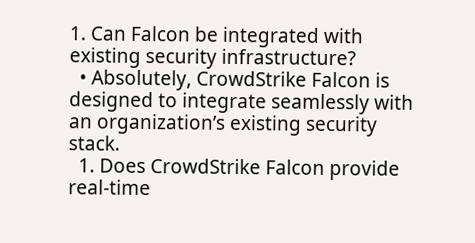1. Can Falcon be integrated with existing security infrastructure?
  • Absolutely, CrowdStrike Falcon is designed to integrate seamlessly with an organization’s existing security stack.
  1. Does CrowdStrike Falcon provide real-time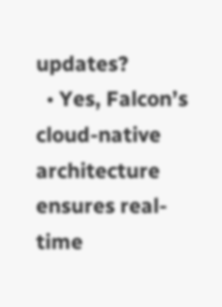updates?
  • Yes, Falcon’s cloud-native architecture ensures real-time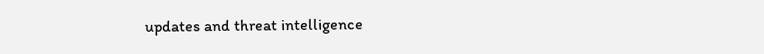updates and threat intelligence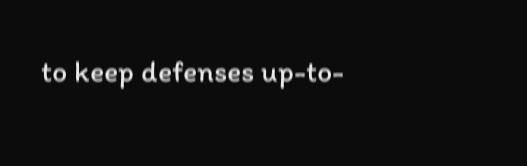to keep defenses up-to-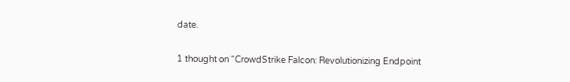date.

1 thought on “CrowdStrike Falcon: Revolutionizing Endpoint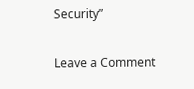Security”

Leave a Comment